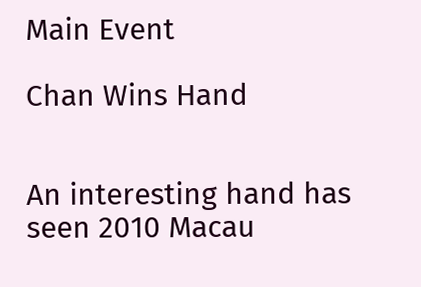Main Event

Chan Wins Hand


An interesting hand has seen 2010 Macau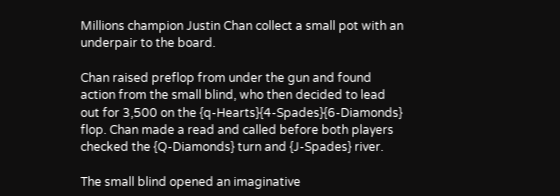Millions champion Justin Chan collect a small pot with an underpair to the board.

Chan raised preflop from under the gun and found action from the small blind, who then decided to lead out for 3,500 on the {q-Hearts}{4-Spades}{6-Diamonds} flop. Chan made a read and called before both players checked the {Q-Diamonds} turn and {J-Spades} river.

The small blind opened an imaginative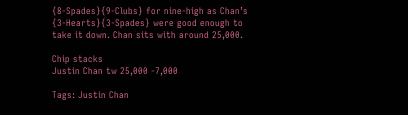{8-Spades}{9-Clubs} for nine-high as Chan’s {3-Hearts}{3-Spades} were good enough to take it down. Chan sits with around 25,000.

Chip stacks
Justin Chan tw 25,000 -7,000

Tags: Justin Chan